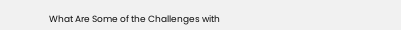What Are Some of the Challenges with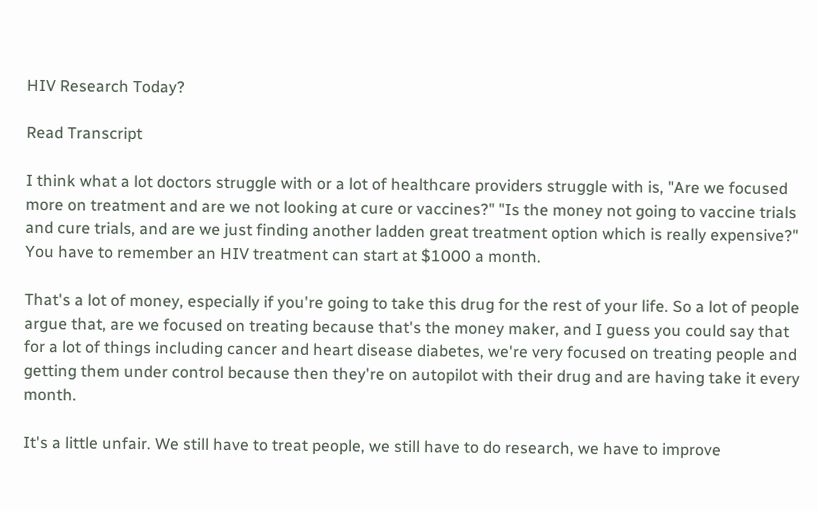HIV Research Today?

Read Transcript

I think what a lot doctors struggle with or a lot of healthcare providers struggle with is, "Are we focused more on treatment and are we not looking at cure or vaccines?" "Is the money not going to vaccine trials and cure trials, and are we just finding another ladden great treatment option which is really expensive?" You have to remember an HIV treatment can start at $1000 a month.

That's a lot of money, especially if you're going to take this drug for the rest of your life. So a lot of people argue that, are we focused on treating because that's the money maker, and I guess you could say that for a lot of things including cancer and heart disease diabetes, we're very focused on treating people and getting them under control because then they're on autopilot with their drug and are having take it every month.

It's a little unfair. We still have to treat people, we still have to do research, we have to improve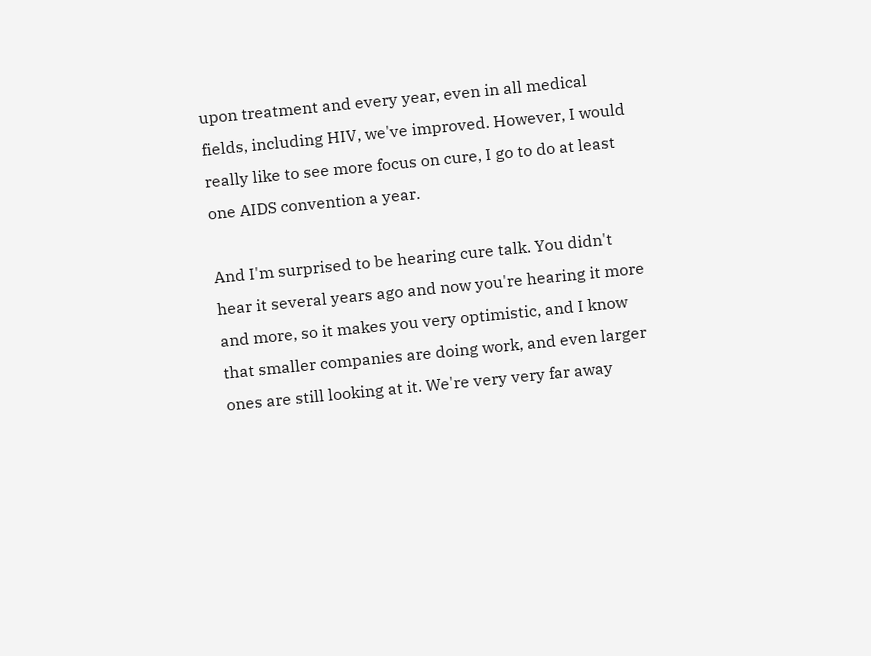upon treatment and every year, even in all medical fields, including HIV, we've improved. However, I would really like to see more focus on cure, I go to do at least one AIDS convention a year.

And I'm surprised to be hearing cure talk. You didn't hear it several years ago and now you're hearing it more and more, so it makes you very optimistic, and I know that smaller companies are doing work, and even larger ones are still looking at it. We're very very far away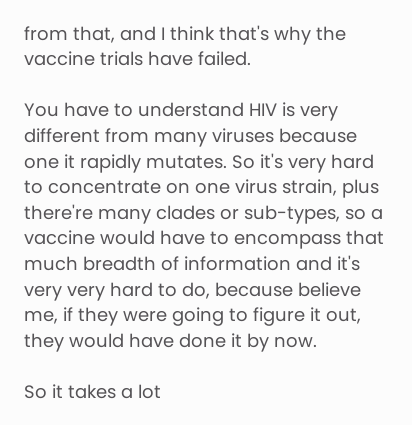from that, and I think that's why the vaccine trials have failed.

You have to understand HIV is very different from many viruses because one it rapidly mutates. So it's very hard to concentrate on one virus strain, plus there're many clades or sub-types, so a vaccine would have to encompass that much breadth of information and it's very very hard to do, because believe me, if they were going to figure it out, they would have done it by now.

So it takes a lot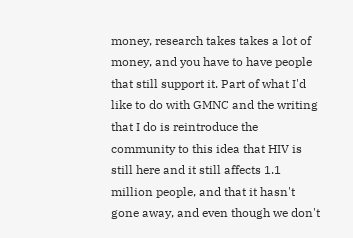money, research takes takes a lot of money, and you have to have people that still support it. Part of what I'd like to do with GMNC and the writing that I do is reintroduce the community to this idea that HIV is still here and it still affects 1.1 million people, and that it hasn't gone away, and even though we don't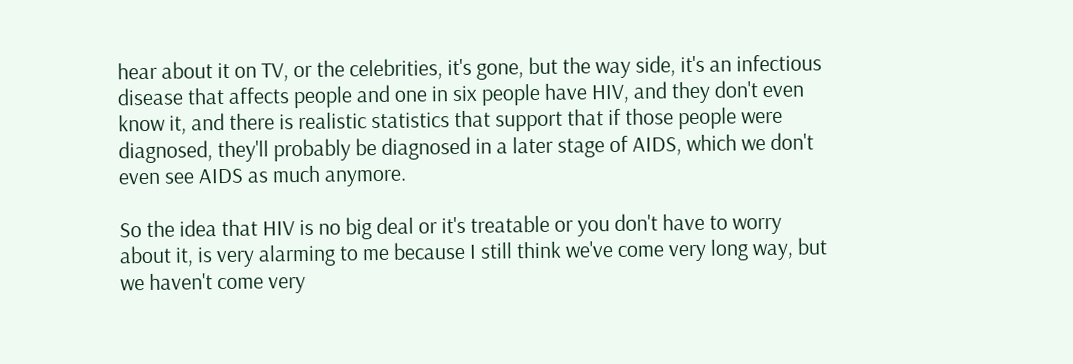hear about it on TV, or the celebrities, it's gone, but the way side, it's an infectious disease that affects people and one in six people have HIV, and they don't even know it, and there is realistic statistics that support that if those people were diagnosed, they'll probably be diagnosed in a later stage of AIDS, which we don't even see AIDS as much anymore.

So the idea that HIV is no big deal or it's treatable or you don't have to worry about it, is very alarming to me because I still think we've come very long way, but we haven't come very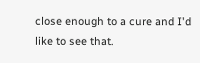close enough to a cure and I'd like to see that.